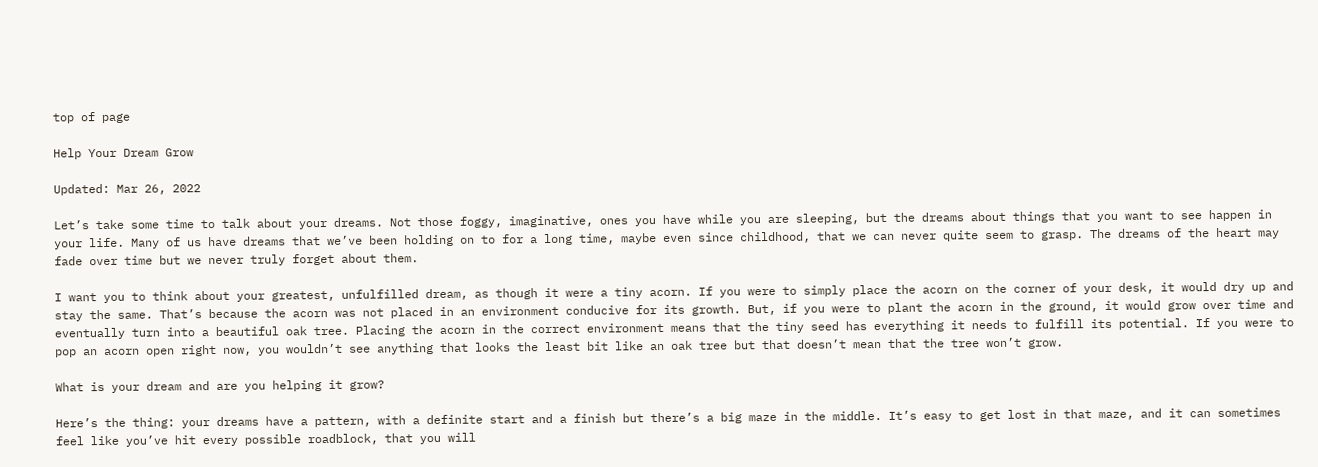top of page

Help Your Dream Grow

Updated: Mar 26, 2022

Let’s take some time to talk about your dreams. Not those foggy, imaginative, ones you have while you are sleeping, but the dreams about things that you want to see happen in your life. Many of us have dreams that we’ve been holding on to for a long time, maybe even since childhood, that we can never quite seem to grasp. The dreams of the heart may fade over time but we never truly forget about them.

I want you to think about your greatest, unfulfilled dream, as though it were a tiny acorn. If you were to simply place the acorn on the corner of your desk, it would dry up and stay the same. That’s because the acorn was not placed in an environment conducive for its growth. But, if you were to plant the acorn in the ground, it would grow over time and eventually turn into a beautiful oak tree. Placing the acorn in the correct environment means that the tiny seed has everything it needs to fulfill its potential. If you were to pop an acorn open right now, you wouldn’t see anything that looks the least bit like an oak tree but that doesn’t mean that the tree won’t grow.

What is your dream and are you helping it grow?

Here’s the thing: your dreams have a pattern, with a definite start and a finish but there’s a big maze in the middle. It’s easy to get lost in that maze, and it can sometimes feel like you’ve hit every possible roadblock, that you will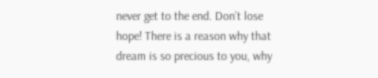never get to the end. Don’t lose hope! There is a reason why that dream is so precious to you, why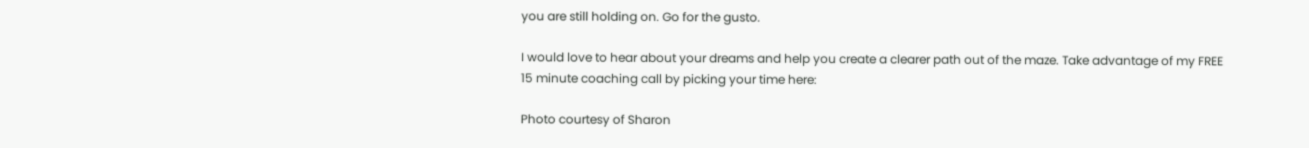you are still holding on. Go for the gusto.

I would love to hear about your dreams and help you create a clearer path out of the maze. Take advantage of my FREE 15 minute coaching call by picking your time here:

Photo courtesy of Sharon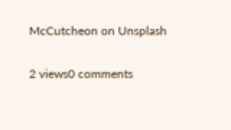McCutcheon on Unsplash

2 views0 comments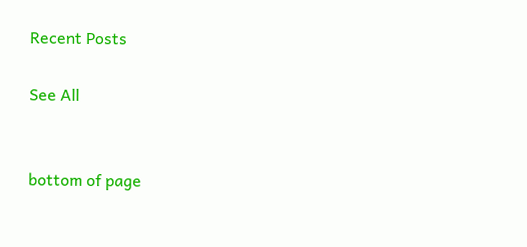Recent Posts

See All


bottom of page